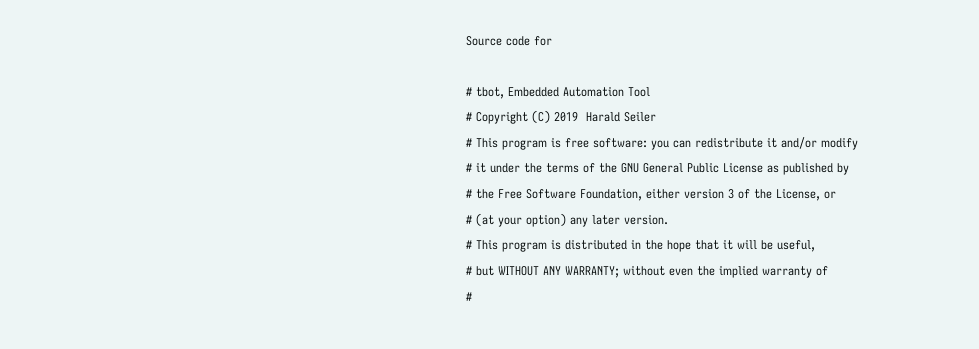Source code for

# tbot, Embedded Automation Tool
# Copyright (C) 2019  Harald Seiler
# This program is free software: you can redistribute it and/or modify
# it under the terms of the GNU General Public License as published by
# the Free Software Foundation, either version 3 of the License, or
# (at your option) any later version.
# This program is distributed in the hope that it will be useful,
# but WITHOUT ANY WARRANTY; without even the implied warranty of
#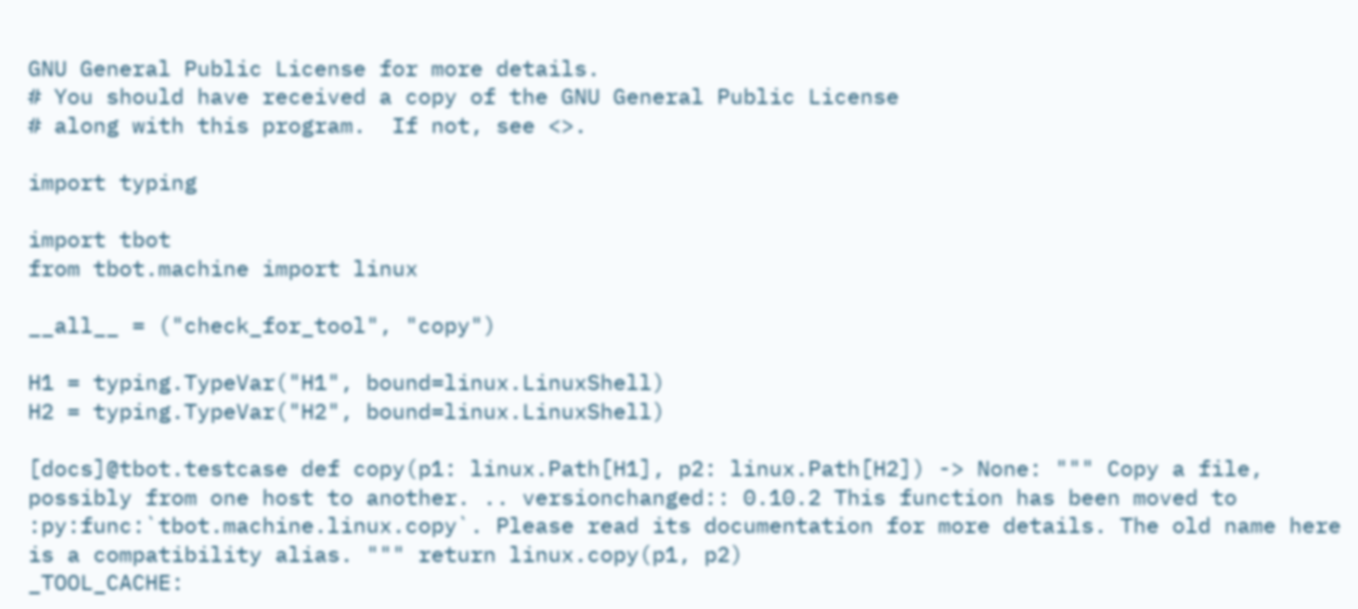GNU General Public License for more details.
# You should have received a copy of the GNU General Public License
# along with this program.  If not, see <>.

import typing

import tbot
from tbot.machine import linux

__all__ = ("check_for_tool", "copy")

H1 = typing.TypeVar("H1", bound=linux.LinuxShell)
H2 = typing.TypeVar("H2", bound=linux.LinuxShell)

[docs]@tbot.testcase def copy(p1: linux.Path[H1], p2: linux.Path[H2]) -> None: """ Copy a file, possibly from one host to another. .. versionchanged:: 0.10.2 This function has been moved to :py:func:`tbot.machine.linux.copy`. Please read its documentation for more details. The old name here is a compatibility alias. """ return linux.copy(p1, p2)
_TOOL_CACHE: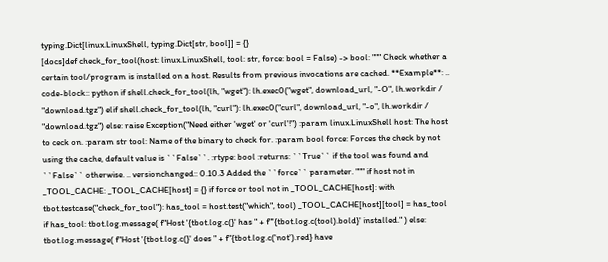typing.Dict[linux.LinuxShell, typing.Dict[str, bool]] = {}
[docs]def check_for_tool(host: linux.LinuxShell, tool: str, force: bool = False) -> bool: """ Check whether a certain tool/program is installed on a host. Results from previous invocations are cached. **Example**: .. code-block:: python if shell.check_for_tool(lh, "wget"): lh.exec0("wget", download_url, "-O", lh.workdir / "download.tgz") elif shell.check_for_tool(lh, "curl"): lh.exec0("curl", download_url, "-o", lh.workdir / "download.tgz") else: raise Exception("Need either 'wget' or 'curl'!") :param linux.LinuxShell host: The host to ceck on. :param str tool: Name of the binary to check for. :param bool force: Forces the check by not using the cache, default value is ``False``. :rtype: bool :returns: ``True`` if the tool was found and ``False`` otherwise. .. versionchanged:: 0.10.3 Added the ``force`` parameter. """ if host not in _TOOL_CACHE: _TOOL_CACHE[host] = {} if force or tool not in _TOOL_CACHE[host]: with tbot.testcase("check_for_tool"): has_tool = host.test("which", tool) _TOOL_CACHE[host][tool] = has_tool if has_tool: tbot.log.message( f"Host '{tbot.log.c(}' has " + f"'{tbot.log.c(tool).bold}' installed." ) else: tbot.log.message( f"Host '{tbot.log.c(}' does " + f"{tbot.log.c('not').red} have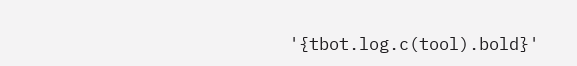'{tbot.log.c(tool).bold}'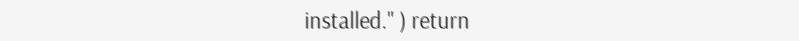installed." ) return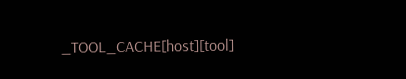_TOOL_CACHE[host][tool]